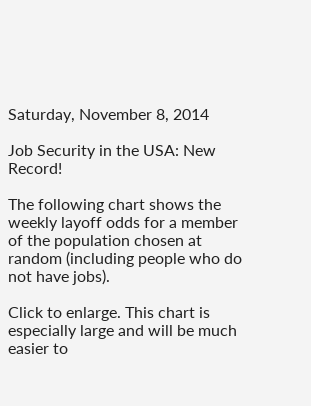Saturday, November 8, 2014

Job Security in the USA: New Record!

The following chart shows the weekly layoff odds for a member of the population chosen at random (including people who do not have jobs).

Click to enlarge. This chart is especially large and will be much easier to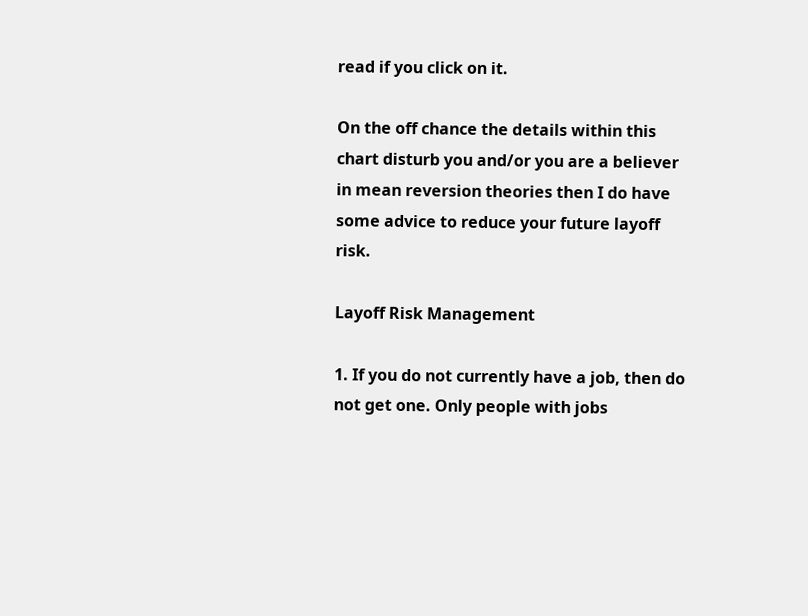read if you click on it.

On the off chance the details within this chart disturb you and/or you are a believer in mean reversion theories then I do have some advice to reduce your future layoff risk.

Layoff Risk Management

1. If you do not currently have a job, then do not get one. Only people with jobs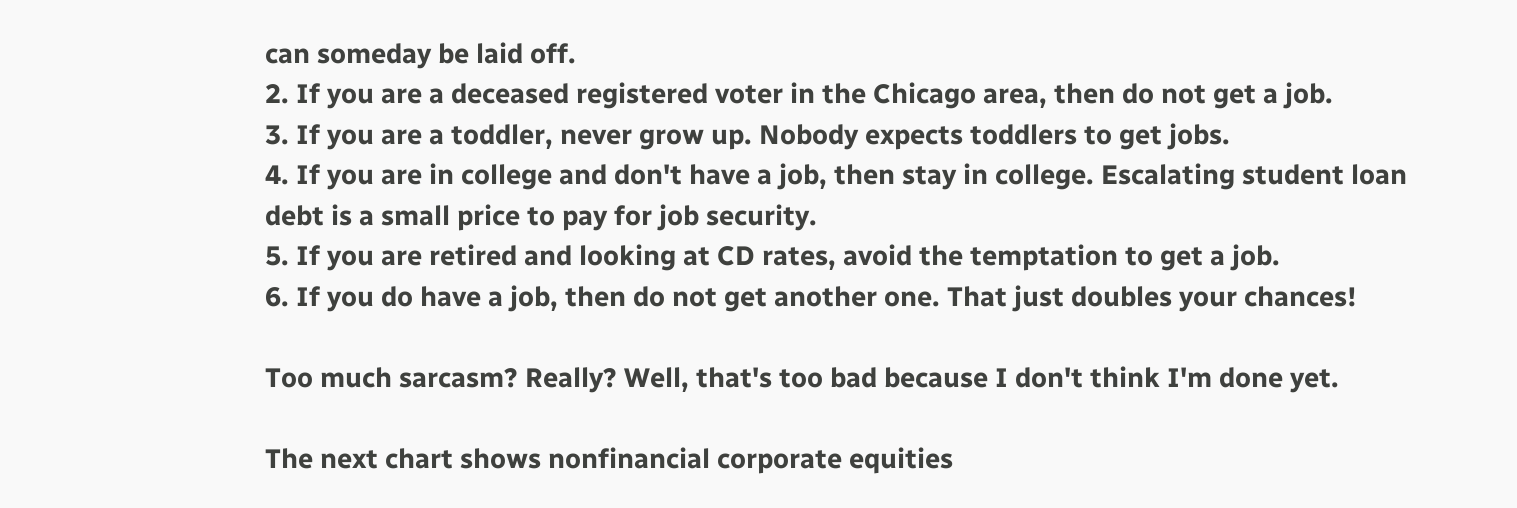can someday be laid off.
2. If you are a deceased registered voter in the Chicago area, then do not get a job.
3. If you are a toddler, never grow up. Nobody expects toddlers to get jobs.
4. If you are in college and don't have a job, then stay in college. Escalating student loan debt is a small price to pay for job security.
5. If you are retired and looking at CD rates, avoid the temptation to get a job.
6. If you do have a job, then do not get another one. That just doubles your chances!

Too much sarcasm? Really? Well, that's too bad because I don't think I'm done yet.

The next chart shows nonfinancial corporate equities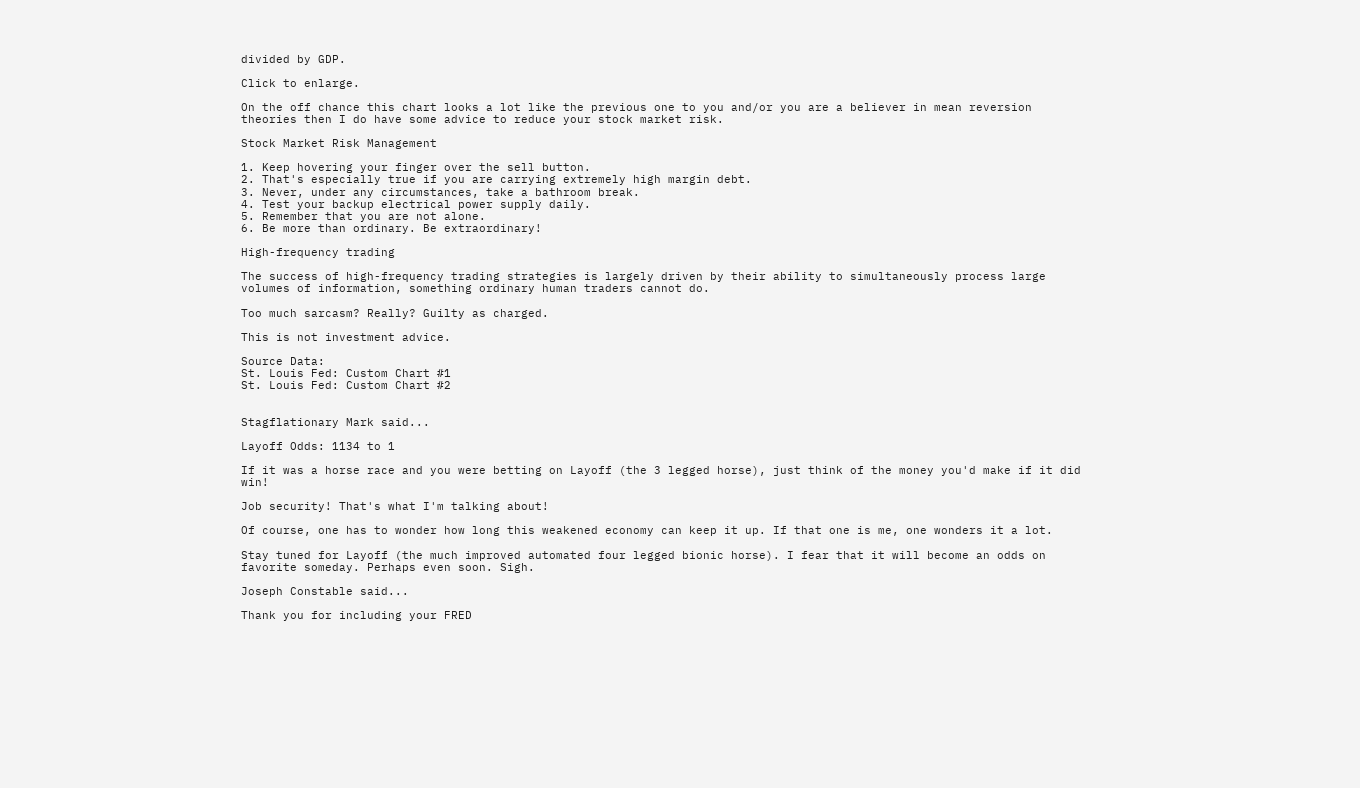divided by GDP.

Click to enlarge.

On the off chance this chart looks a lot like the previous one to you and/or you are a believer in mean reversion theories then I do have some advice to reduce your stock market risk.

Stock Market Risk Management

1. Keep hovering your finger over the sell button.
2. That's especially true if you are carrying extremely high margin debt.
3. Never, under any circumstances, take a bathroom break.
4. Test your backup electrical power supply daily.
5. Remember that you are not alone.
6. Be more than ordinary. Be extraordinary!

High-frequency trading

The success of high-frequency trading strategies is largely driven by their ability to simultaneously process large volumes of information, something ordinary human traders cannot do.

Too much sarcasm? Really? Guilty as charged.

This is not investment advice.

Source Data:
St. Louis Fed: Custom Chart #1
St. Louis Fed: Custom Chart #2


Stagflationary Mark said...

Layoff Odds: 1134 to 1

If it was a horse race and you were betting on Layoff (the 3 legged horse), just think of the money you'd make if it did win!

Job security! That's what I'm talking about!

Of course, one has to wonder how long this weakened economy can keep it up. If that one is me, one wonders it a lot.

Stay tuned for Layoff (the much improved automated four legged bionic horse). I fear that it will become an odds on favorite someday. Perhaps even soon. Sigh.

Joseph Constable said...

Thank you for including your FRED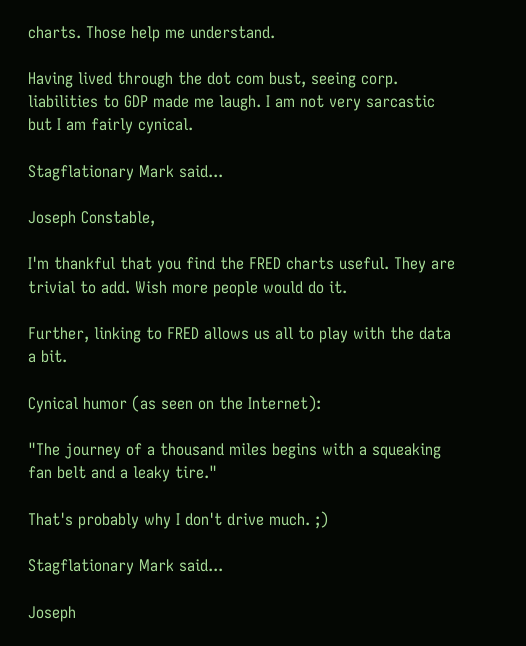charts. Those help me understand.

Having lived through the dot com bust, seeing corp. liabilities to GDP made me laugh. I am not very sarcastic but I am fairly cynical.

Stagflationary Mark said...

Joseph Constable,

I'm thankful that you find the FRED charts useful. They are trivial to add. Wish more people would do it.

Further, linking to FRED allows us all to play with the data a bit.

Cynical humor (as seen on the Internet):

"The journey of a thousand miles begins with a squeaking fan belt and a leaky tire."

That's probably why I don't drive much. ;)

Stagflationary Mark said...

Joseph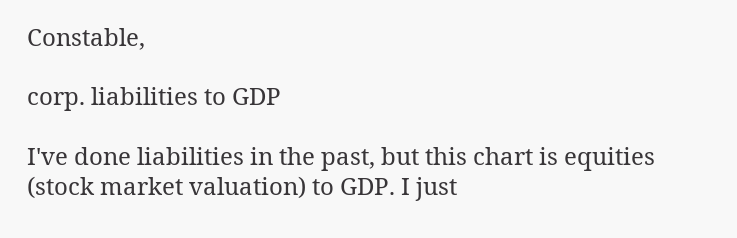Constable,

corp. liabilities to GDP

I've done liabilities in the past, but this chart is equities (stock market valuation) to GDP. I just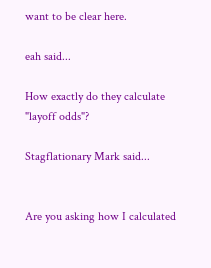want to be clear here.

eah said...

How exactly do they calculate "layoff odds"?

Stagflationary Mark said...


Are you asking how I calculated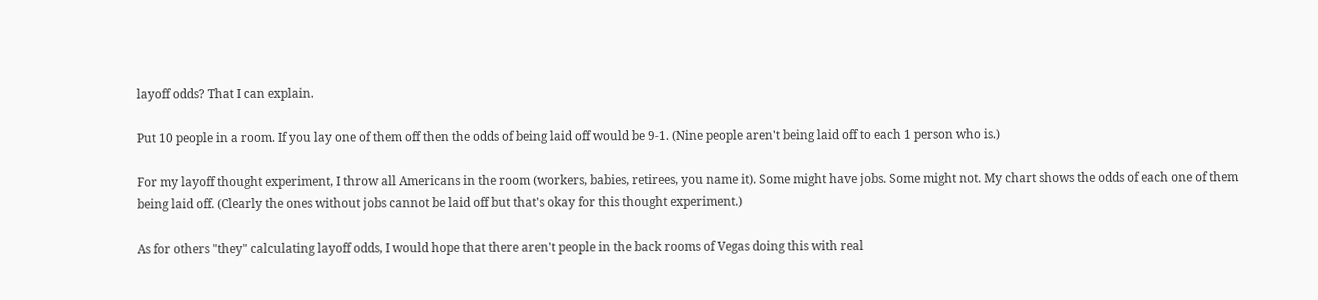layoff odds? That I can explain.

Put 10 people in a room. If you lay one of them off then the odds of being laid off would be 9-1. (Nine people aren't being laid off to each 1 person who is.)

For my layoff thought experiment, I throw all Americans in the room (workers, babies, retirees, you name it). Some might have jobs. Some might not. My chart shows the odds of each one of them being laid off. (Clearly the ones without jobs cannot be laid off but that's okay for this thought experiment.)

As for others "they" calculating layoff odds, I would hope that there aren't people in the back rooms of Vegas doing this with real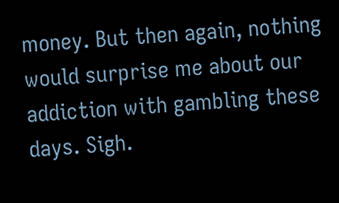money. But then again, nothing would surprise me about our addiction with gambling these days. Sigh.